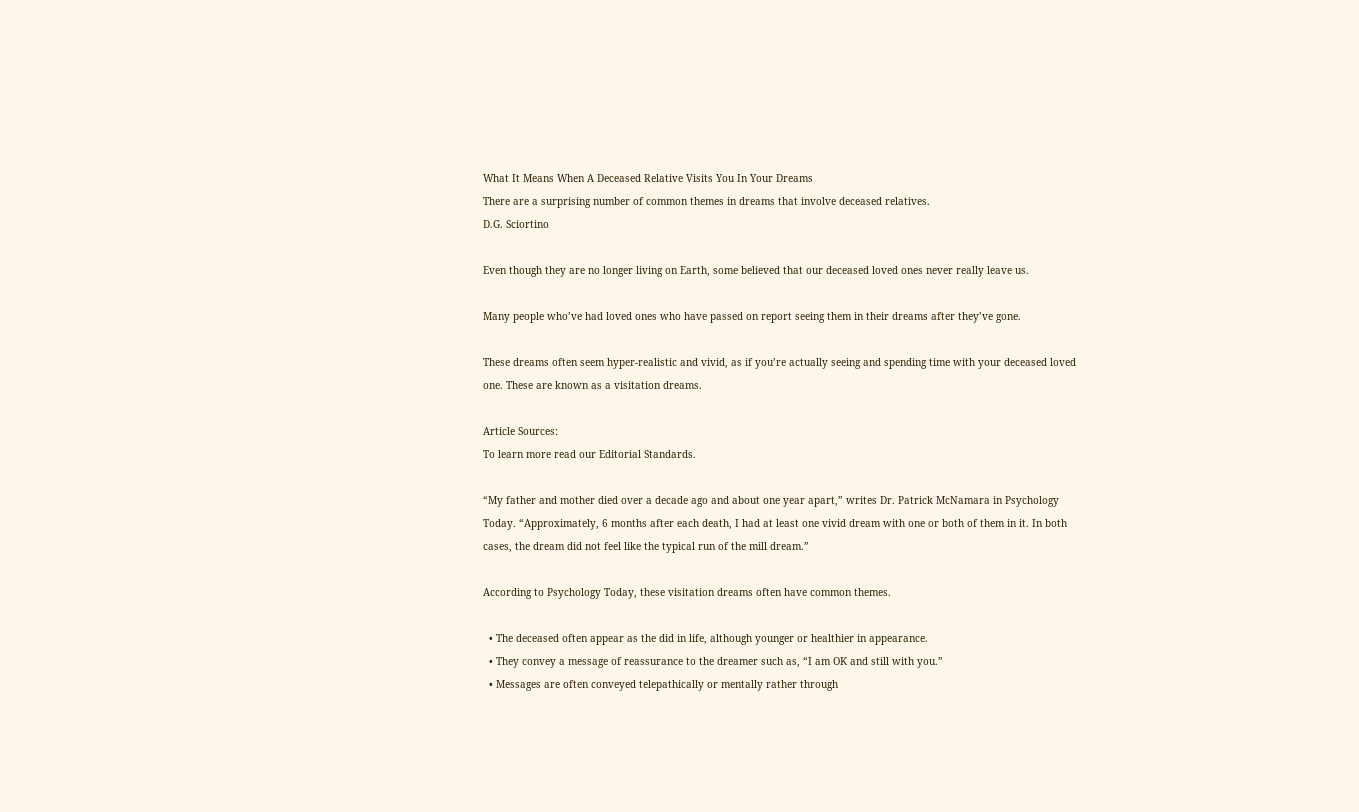What It Means When A Deceased Relative Visits You In Your Dreams
There are a surprising number of common themes in dreams that involve deceased relatives.
D.G. Sciortino

Even though they are no longer living on Earth, some believed that our deceased loved ones never really leave us.

Many people who’ve had loved ones who have passed on report seeing them in their dreams after they’ve gone.

These dreams often seem hyper-realistic and vivid, as if you’re actually seeing and spending time with your deceased loved one. These are known as a visitation dreams.

Article Sources:
To learn more read our Editorial Standards.

“My father and mother died over a decade ago and about one year apart,” writes Dr. Patrick McNamara in Psychology Today. “Approximately, 6 months after each death, I had at least one vivid dream with one or both of them in it. In both cases, the dream did not feel like the typical run of the mill dream.”

According to Psychology Today, these visitation dreams often have common themes.

  • The deceased often appear as the did in life, although younger or healthier in appearance.
  • They convey a message of reassurance to the dreamer such as, “I am OK and still with you.”
  • Messages are often conveyed telepathically or mentally rather through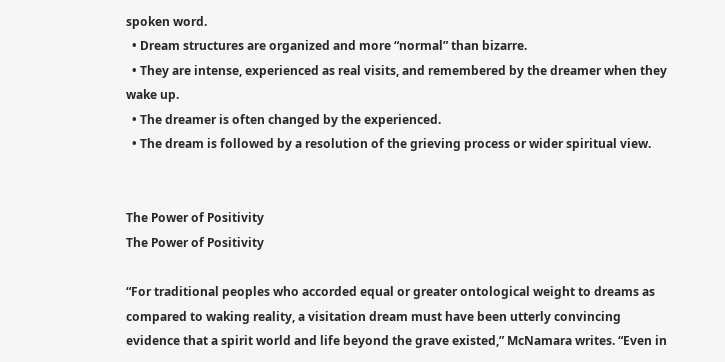spoken word.
  • Dream structures are organized and more “normal” than bizarre.
  • They are intense, experienced as real visits, and remembered by the dreamer when they wake up.
  • The dreamer is often changed by the experienced.
  • The dream is followed by a resolution of the grieving process or wider spiritual view.


The Power of Positivity
The Power of Positivity

“For traditional peoples who accorded equal or greater ontological weight to dreams as compared to waking reality, a visitation dream must have been utterly convincing evidence that a spirit world and life beyond the grave existed,” McNamara writes. “Even in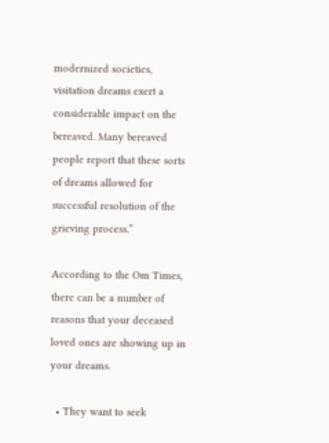modernized societies, visitation dreams exert a considerable impact on the bereaved. Many bereaved people report that these sorts of dreams allowed for successful resolution of the grieving process.”

According to the Om Times, there can be a number of reasons that your deceased loved ones are showing up in your dreams.

  • They want to seek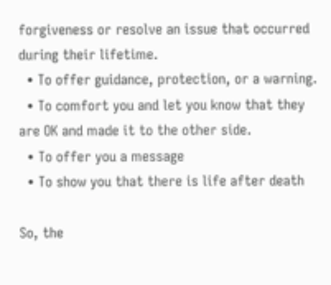forgiveness or resolve an issue that occurred during their lifetime.
  • To offer guidance, protection, or a warning.
  • To comfort you and let you know that they are OK and made it to the other side.
  • To offer you a message
  • To show you that there is life after death

So, the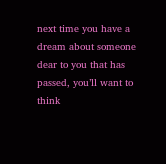next time you have a dream about someone dear to you that has passed, you’ll want to think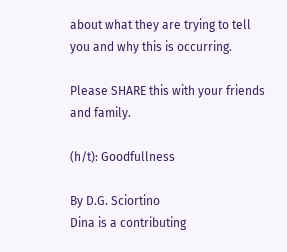about what they are trying to tell you and why this is occurring.

Please SHARE this with your friends and family.

(h/t): Goodfullness

By D.G. Sciortino
Dina is a contributing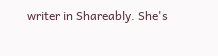writer in Shareably. She's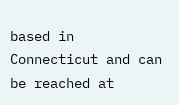based in Connecticut and can be reached at